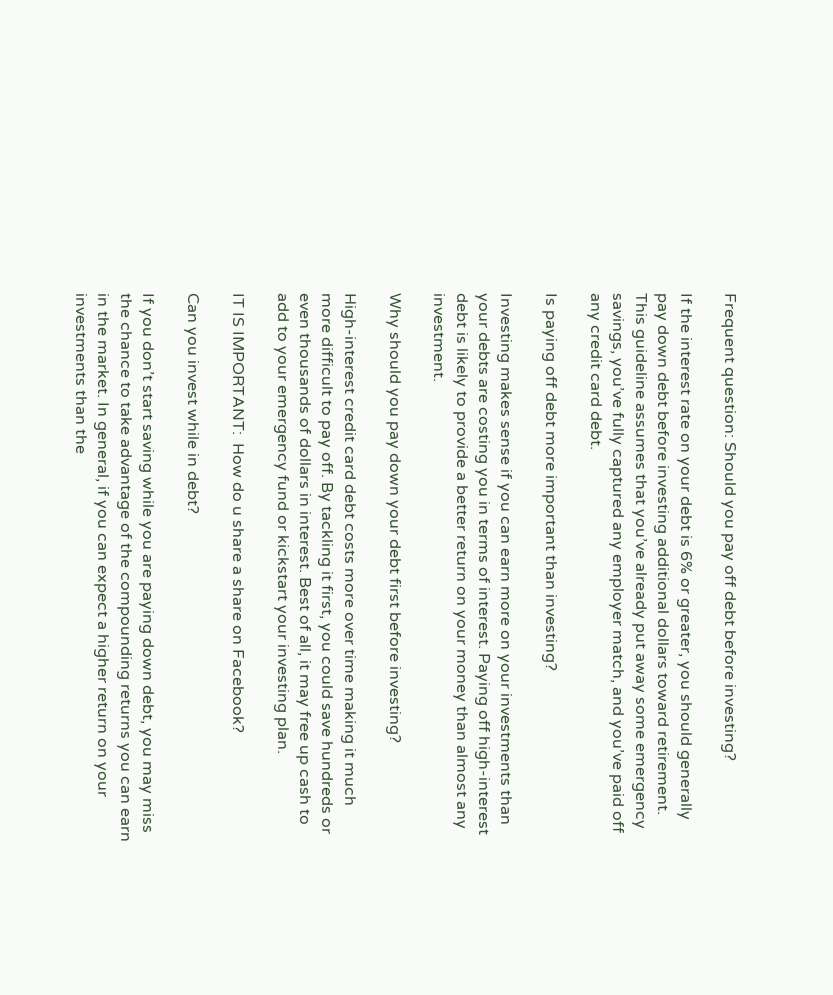Frequent question: Should you pay off debt before investing?

If the interest rate on your debt is 6% or greater, you should generally pay down debt before investing additional dollars toward retirement. This guideline assumes that you’ve already put away some emergency savings, you’ve fully captured any employer match, and you’ve paid off any credit card debt.

Is paying off debt more important than investing?

Investing makes sense if you can earn more on your investments than your debts are costing you in terms of interest. Paying off high-interest debt is likely to provide a better return on your money than almost any investment.

Why should you pay down your debt first before investing?

High-interest credit card debt costs more over time making it much more difficult to pay off. By tackling it first, you could save hundreds or even thousands of dollars in interest. Best of all, it may free up cash to add to your emergency fund or kickstart your investing plan.

IT IS IMPORTANT:  How do u share a share on Facebook?

Can you invest while in debt?

If you don’t start saving while you are paying down debt, you may miss the chance to take advantage of the compounding returns you can earn in the market. In general, if you can expect a higher return on your investments than the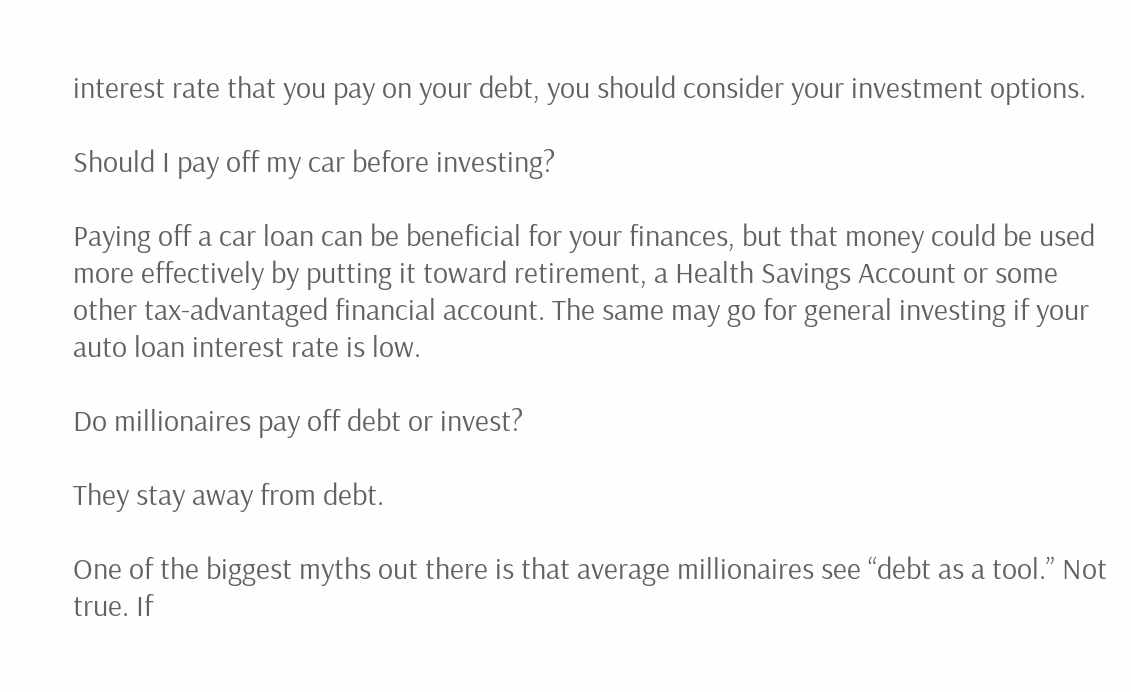interest rate that you pay on your debt, you should consider your investment options.

Should I pay off my car before investing?

Paying off a car loan can be beneficial for your finances, but that money could be used more effectively by putting it toward retirement, a Health Savings Account or some other tax-advantaged financial account. The same may go for general investing if your auto loan interest rate is low.

Do millionaires pay off debt or invest?

They stay away from debt.

One of the biggest myths out there is that average millionaires see “debt as a tool.” Not true. If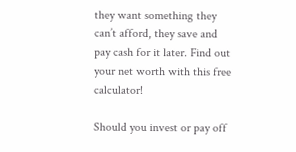they want something they can’t afford, they save and pay cash for it later. Find out your net worth with this free calculator!

Should you invest or pay off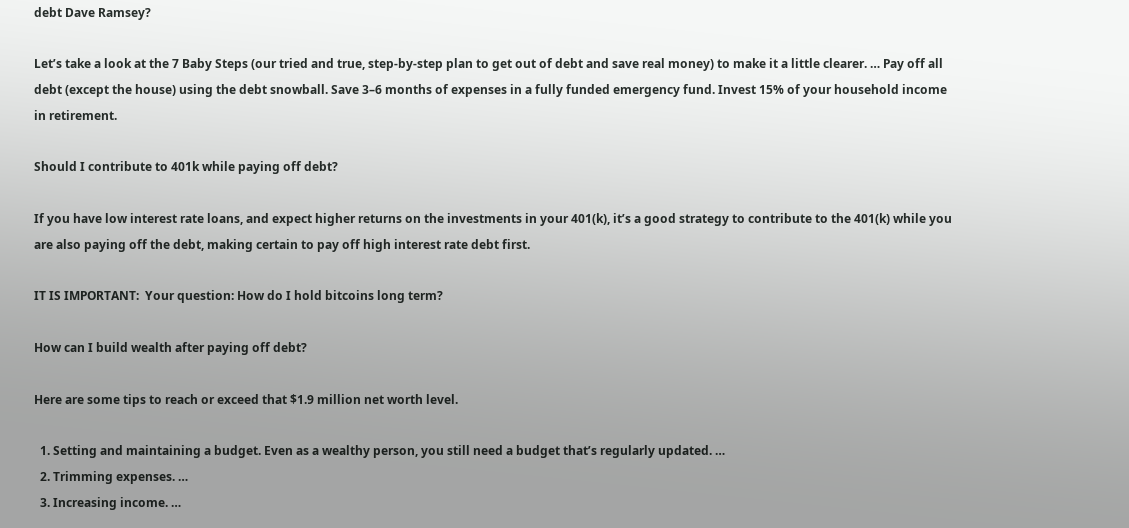debt Dave Ramsey?

Let’s take a look at the 7 Baby Steps (our tried and true, step-by-step plan to get out of debt and save real money) to make it a little clearer. … Pay off all debt (except the house) using the debt snowball. Save 3–6 months of expenses in a fully funded emergency fund. Invest 15% of your household income in retirement.

Should I contribute to 401k while paying off debt?

If you have low interest rate loans, and expect higher returns on the investments in your 401(k), it’s a good strategy to contribute to the 401(k) while you are also paying off the debt, making certain to pay off high interest rate debt first.

IT IS IMPORTANT:  Your question: How do I hold bitcoins long term?

How can I build wealth after paying off debt?

Here are some tips to reach or exceed that $1.9 million net worth level.

  1. Setting and maintaining a budget. Even as a wealthy person, you still need a budget that’s regularly updated. …
  2. Trimming expenses. …
  3. Increasing income. …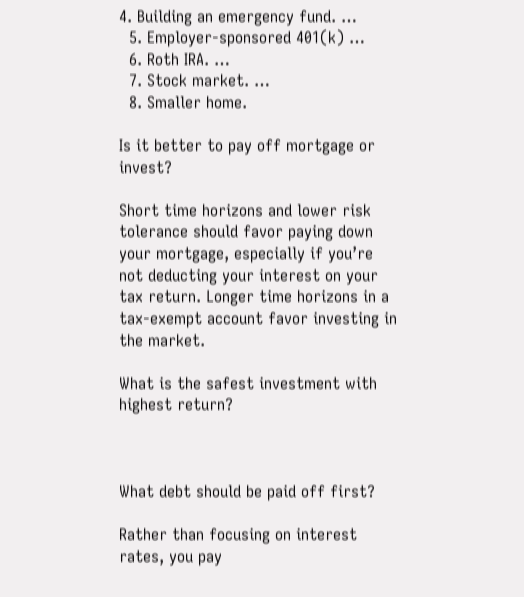4. Building an emergency fund. …
  5. Employer-sponsored 401(k) …
  6. Roth IRA. …
  7. Stock market. …
  8. Smaller home.

Is it better to pay off mortgage or invest?

Short time horizons and lower risk tolerance should favor paying down your mortgage, especially if you’re not deducting your interest on your tax return. Longer time horizons in a tax-exempt account favor investing in the market.

What is the safest investment with highest return?



What debt should be paid off first?

Rather than focusing on interest rates, you pay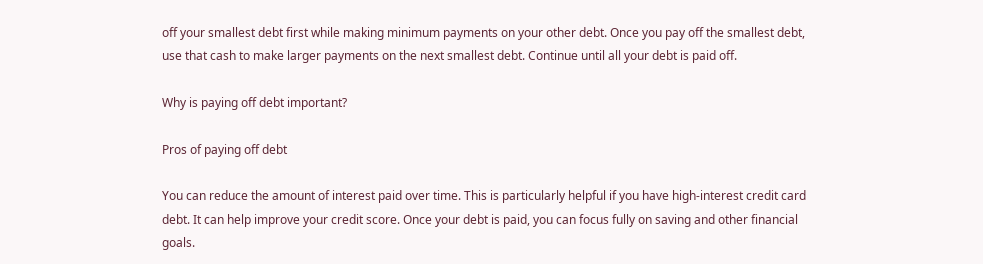off your smallest debt first while making minimum payments on your other debt. Once you pay off the smallest debt, use that cash to make larger payments on the next smallest debt. Continue until all your debt is paid off.

Why is paying off debt important?

Pros of paying off debt

You can reduce the amount of interest paid over time. This is particularly helpful if you have high-interest credit card debt. It can help improve your credit score. Once your debt is paid, you can focus fully on saving and other financial goals.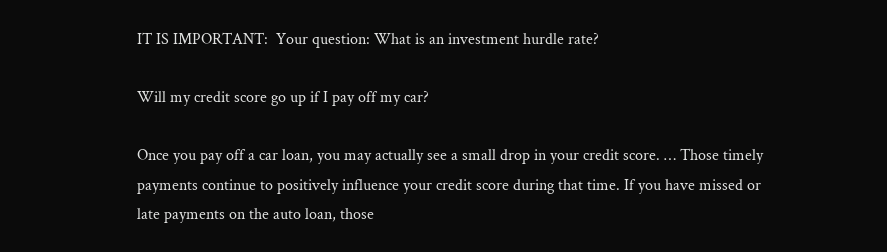IT IS IMPORTANT:  Your question: What is an investment hurdle rate?

Will my credit score go up if I pay off my car?

Once you pay off a car loan, you may actually see a small drop in your credit score. … Those timely payments continue to positively influence your credit score during that time. If you have missed or late payments on the auto loan, those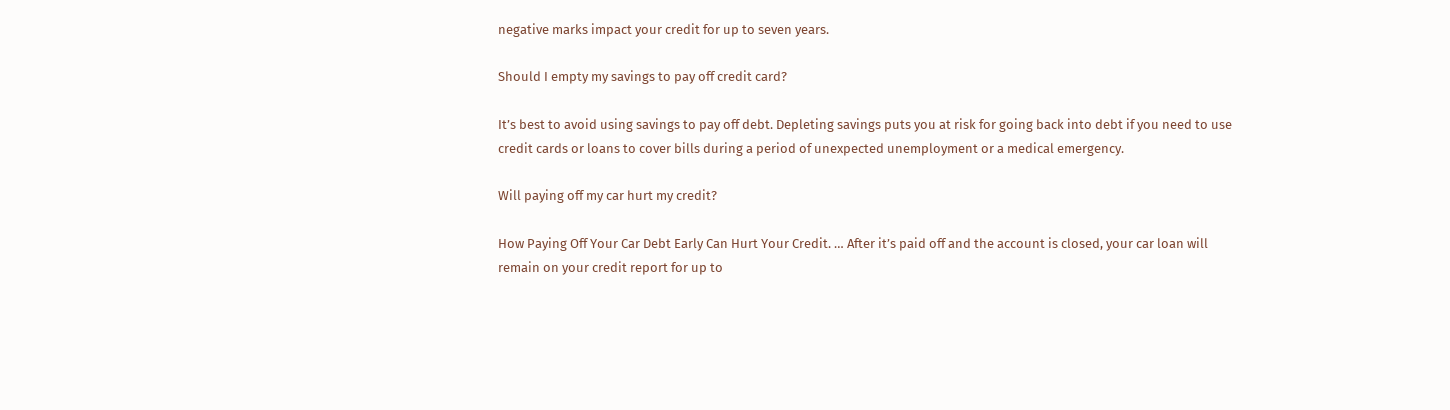negative marks impact your credit for up to seven years.

Should I empty my savings to pay off credit card?

It’s best to avoid using savings to pay off debt. Depleting savings puts you at risk for going back into debt if you need to use credit cards or loans to cover bills during a period of unexpected unemployment or a medical emergency.

Will paying off my car hurt my credit?

How Paying Off Your Car Debt Early Can Hurt Your Credit. … After it’s paid off and the account is closed, your car loan will remain on your credit report for up to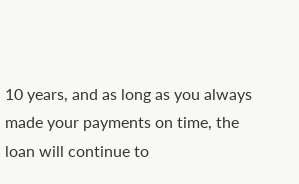10 years, and as long as you always made your payments on time, the loan will continue to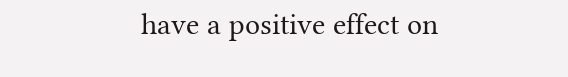have a positive effect on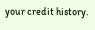your credit history.